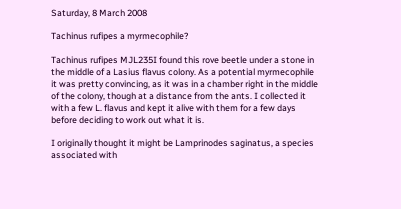Saturday, 8 March 2008

Tachinus rufipes a myrmecophile?

Tachinus rufipes MJL235I found this rove beetle under a stone in the middle of a Lasius flavus colony. As a potential myrmecophile it was pretty convincing, as it was in a chamber right in the middle of the colony, though at a distance from the ants. I collected it with a few L. flavus and kept it alive with them for a few days before deciding to work out what it is.

I originally thought it might be Lamprinodes saginatus, a species associated with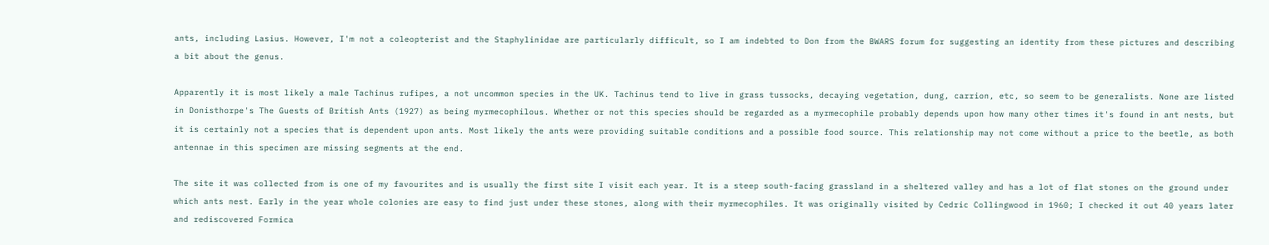ants, including Lasius. However, I'm not a coleopterist and the Staphylinidae are particularly difficult, so I am indebted to Don from the BWARS forum for suggesting an identity from these pictures and describing a bit about the genus.

Apparently it is most likely a male Tachinus rufipes, a not uncommon species in the UK. Tachinus tend to live in grass tussocks, decaying vegetation, dung, carrion, etc, so seem to be generalists. None are listed in Donisthorpe's The Guests of British Ants (1927) as being myrmecophilous. Whether or not this species should be regarded as a myrmecophile probably depends upon how many other times it's found in ant nests, but it is certainly not a species that is dependent upon ants. Most likely the ants were providing suitable conditions and a possible food source. This relationship may not come without a price to the beetle, as both antennae in this specimen are missing segments at the end.

The site it was collected from is one of my favourites and is usually the first site I visit each year. It is a steep south-facing grassland in a sheltered valley and has a lot of flat stones on the ground under which ants nest. Early in the year whole colonies are easy to find just under these stones, along with their myrmecophiles. It was originally visited by Cedric Collingwood in 1960; I checked it out 40 years later and rediscovered Formica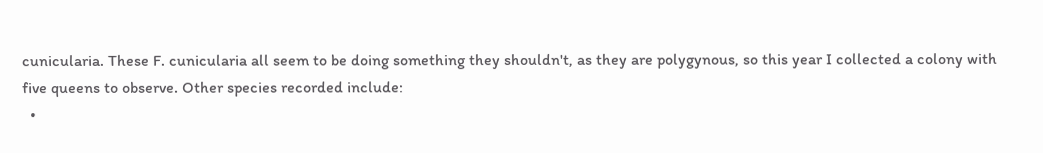cunicularia. These F. cunicularia all seem to be doing something they shouldn't, as they are polygynous, so this year I collected a colony with five queens to observe. Other species recorded include:
  •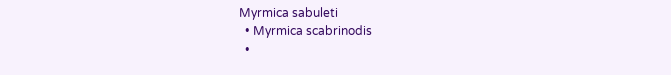Myrmica sabuleti
  • Myrmica scabrinodis
  •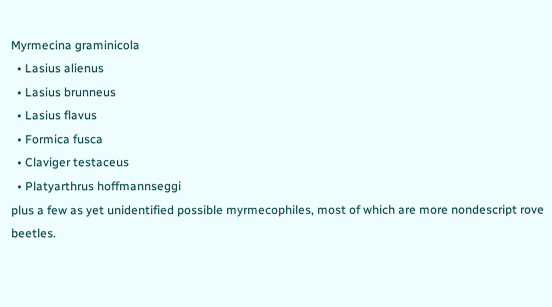Myrmecina graminicola
  • Lasius alienus
  • Lasius brunneus
  • Lasius flavus
  • Formica fusca
  • Claviger testaceus
  • Platyarthrus hoffmannseggi
plus a few as yet unidentified possible myrmecophiles, most of which are more nondescript rove beetles.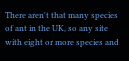There aren't that many species of ant in the UK, so any site with eight or more species and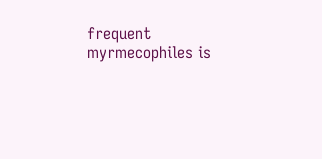frequent myrmecophiles is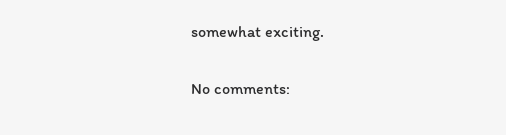somewhat exciting.

No comments: